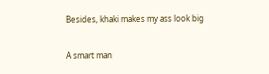Besides, khaki makes my ass look big

A smart man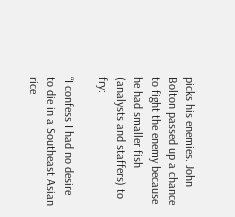picks his enemies. John Bolton passed up a chance to fight the enemy because he had smaller fish (analysts and staffers) to fry:

“I confess I had no desire to die in a Southeast Asian rice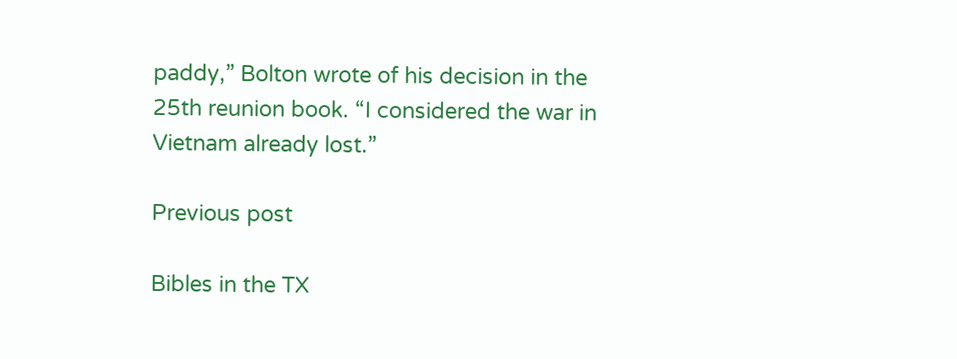paddy,” Bolton wrote of his decision in the 25th reunion book. “I considered the war in Vietnam already lost.”

Previous post

Bibles in the TX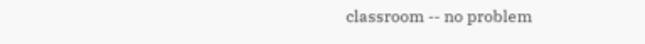classroom -- no problem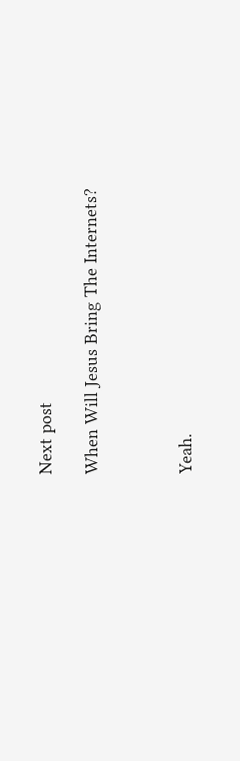Next post

When Will Jesus Bring The Internets?



Yeah.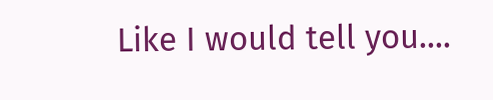Like I would tell you....